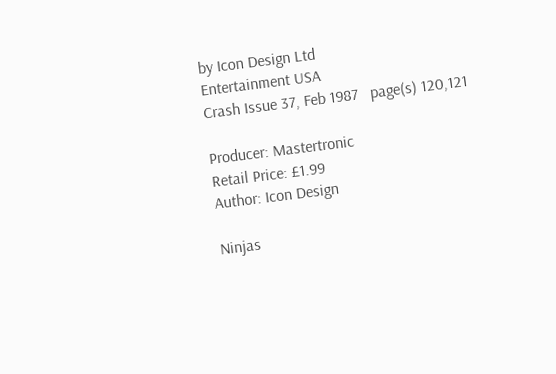by Icon Design Ltd
Entertainment USA
Crash Issue 37, Feb 1987   page(s) 120,121

Producer: Mastertronic
Retail Price: £1.99
Author: Icon Design

Ninjas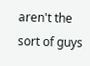aren't the sort of guys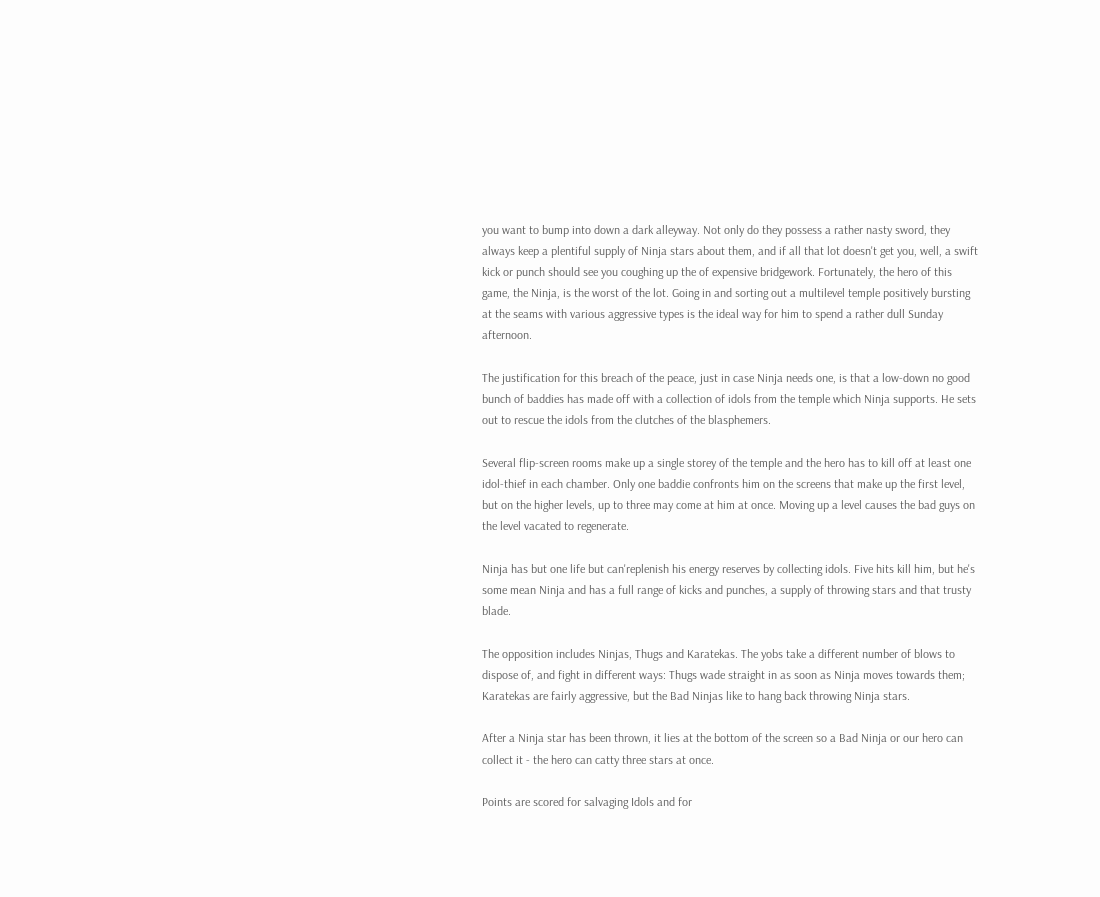you want to bump into down a dark alleyway. Not only do they possess a rather nasty sword, they always keep a plentiful supply of Ninja stars about them, and if all that lot doesn't get you, well, a swift kick or punch should see you coughing up the of expensive bridgework. Fortunately, the hero of this game, the Ninja, is the worst of the lot. Going in and sorting out a multilevel temple positively bursting at the seams with various aggressive types is the ideal way for him to spend a rather dull Sunday afternoon.

The justification for this breach of the peace, just in case Ninja needs one, is that a low-down no good bunch of baddies has made off with a collection of idols from the temple which Ninja supports. He sets out to rescue the idols from the clutches of the blasphemers.

Several flip-screen rooms make up a single storey of the temple and the hero has to kill off at least one idol-thief in each chamber. Only one baddie confronts him on the screens that make up the first level, but on the higher levels, up to three may come at him at once. Moving up a level causes the bad guys on the level vacated to regenerate.

Ninja has but one life but can'replenish his energy reserves by collecting idols. Five hits kill him, but he's some mean Ninja and has a full range of kicks and punches, a supply of throwing stars and that trusty blade.

The opposition includes Ninjas, Thugs and Karatekas. The yobs take a different number of blows to dispose of, and fight in different ways: Thugs wade straight in as soon as Ninja moves towards them; Karatekas are fairly aggressive, but the Bad Ninjas like to hang back throwing Ninja stars.

After a Ninja star has been thrown, it lies at the bottom of the screen so a Bad Ninja or our hero can collect it - the hero can catty three stars at once.

Points are scored for salvaging Idols and for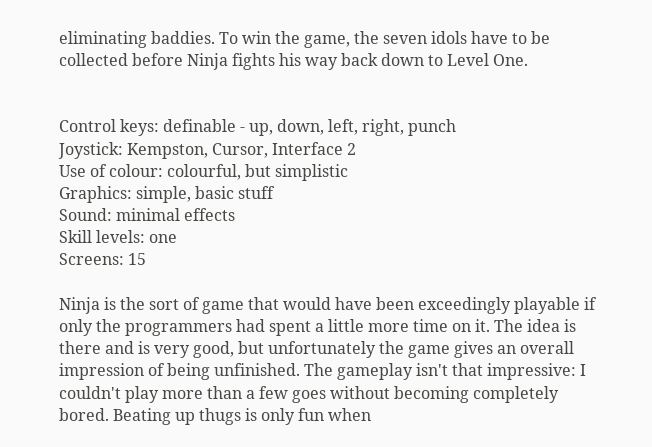eliminating baddies. To win the game, the seven idols have to be collected before Ninja fights his way back down to Level One.


Control keys: definable - up, down, left, right, punch
Joystick: Kempston, Cursor, Interface 2
Use of colour: colourful, but simplistic
Graphics: simple, basic stuff
Sound: minimal effects
Skill levels: one
Screens: 15

Ninja is the sort of game that would have been exceedingly playable if only the programmers had spent a little more time on it. The idea is there and is very good, but unfortunately the game gives an overall impression of being unfinished. The gameplay isn't that impressive: I couldn't play more than a few goes without becoming completely bored. Beating up thugs is only fun when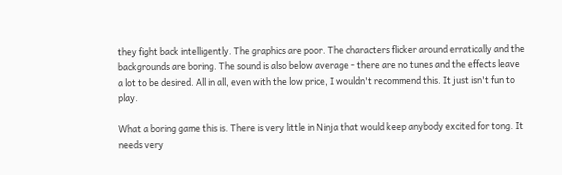they fight back intelligently. The graphics are poor. The characters flicker around erratically and the backgrounds are boring. The sound is also below average - there are no tunes and the effects leave a lot to be desired. All in all, even with the low price, I wouldn't recommend this. It just isn't fun to play.

What a boring game this is. There is very little in Ninja that would keep anybody excited for tong. It needs very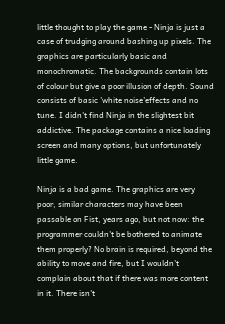little thought to play the game - Ninja is just a case of trudging around bashing up pixels. The graphics are particularly basic and monochromatic. The backgrounds contain lots of colour but give a poor illusion of depth. Sound consists of basic 'white noise'effects and no tune. I didn't find Ninja in the slightest bit addictive. The package contains a nice loading screen and many options, but unfortunately little game.

Ninja is a bad game. The graphics are very poor, similar characters may have been passable on Fist, years ago, but not now: the programmer couldn't be bothered to animate them properly? No brain is required, beyond the ability to move and fire, but I wouldn't complain about that if there was more content in it. There isn't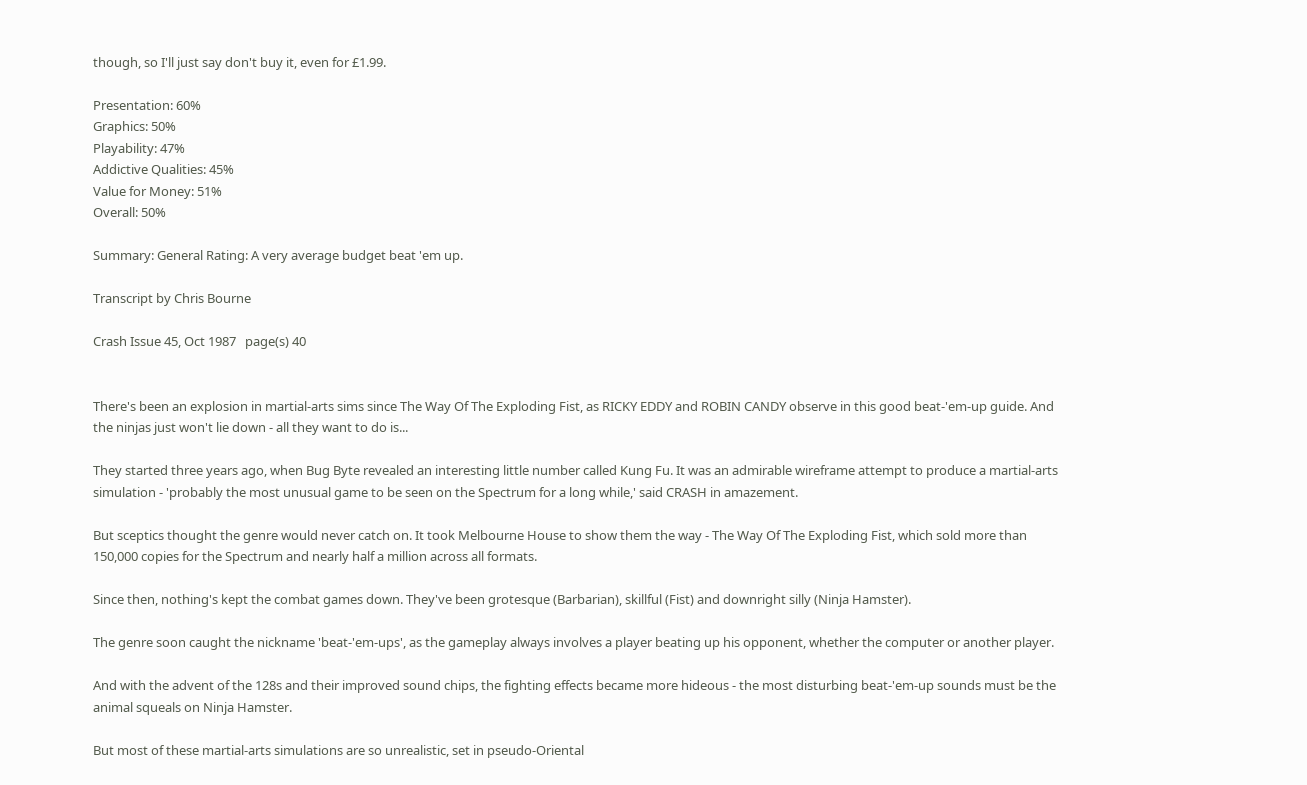though, so I'll just say don't buy it, even for £1.99.

Presentation: 60%
Graphics: 50%
Playability: 47%
Addictive Qualities: 45%
Value for Money: 51%
Overall: 50%

Summary: General Rating: A very average budget beat 'em up.

Transcript by Chris Bourne

Crash Issue 45, Oct 1987   page(s) 40


There's been an explosion in martial-arts sims since The Way Of The Exploding Fist, as RICKY EDDY and ROBIN CANDY observe in this good beat-'em-up guide. And the ninjas just won't lie down - all they want to do is...

They started three years ago, when Bug Byte revealed an interesting little number called Kung Fu. It was an admirable wireframe attempt to produce a martial-arts simulation - 'probably the most unusual game to be seen on the Spectrum for a long while,' said CRASH in amazement.

But sceptics thought the genre would never catch on. It took Melbourne House to show them the way - The Way Of The Exploding Fist, which sold more than 150,000 copies for the Spectrum and nearly half a million across all formats.

Since then, nothing's kept the combat games down. They've been grotesque (Barbarian), skillful (Fist) and downright silly (Ninja Hamster).

The genre soon caught the nickname 'beat-'em-ups', as the gameplay always involves a player beating up his opponent, whether the computer or another player.

And with the advent of the 128s and their improved sound chips, the fighting effects became more hideous - the most disturbing beat-'em-up sounds must be the animal squeals on Ninja Hamster.

But most of these martial-arts simulations are so unrealistic, set in pseudo-Oriental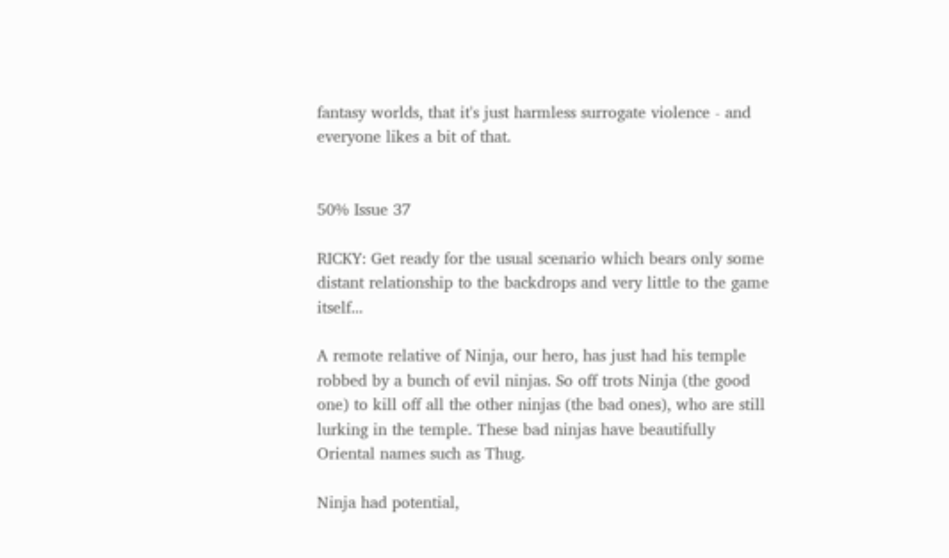fantasy worlds, that it's just harmless surrogate violence - and everyone likes a bit of that.


50% Issue 37

RICKY: Get ready for the usual scenario which bears only some distant relationship to the backdrops and very little to the game itself...

A remote relative of Ninja, our hero, has just had his temple robbed by a bunch of evil ninjas. So off trots Ninja (the good one) to kill off all the other ninjas (the bad ones), who are still lurking in the temple. These bad ninjas have beautifully Oriental names such as Thug.

Ninja had potential,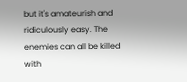but it's amateurish and ridiculously easy. The enemies can all be killed with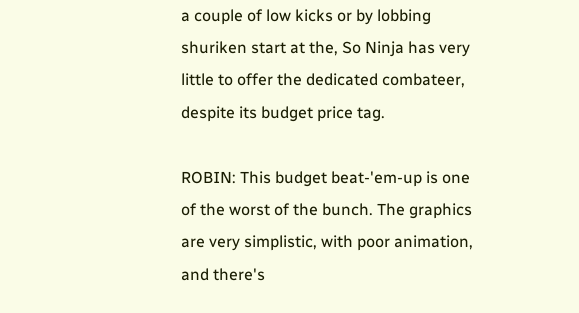a couple of low kicks or by lobbing shuriken start at the, So Ninja has very little to offer the dedicated combateer, despite its budget price tag.

ROBIN: This budget beat-'em-up is one of the worst of the bunch. The graphics are very simplistic, with poor animation, and there's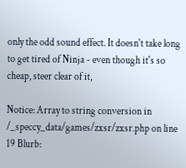only the odd sound effect. It doesn't take long to get tired of Ninja - even though it's so cheap, steer clear of it,

Notice: Array to string conversion in /_speccy_data/games/zxsr/zxsr.php on line 19 Blurb: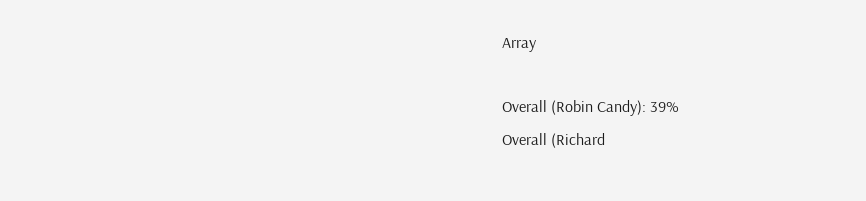Array

Overall (Robin Candy): 39%
Overall (Richard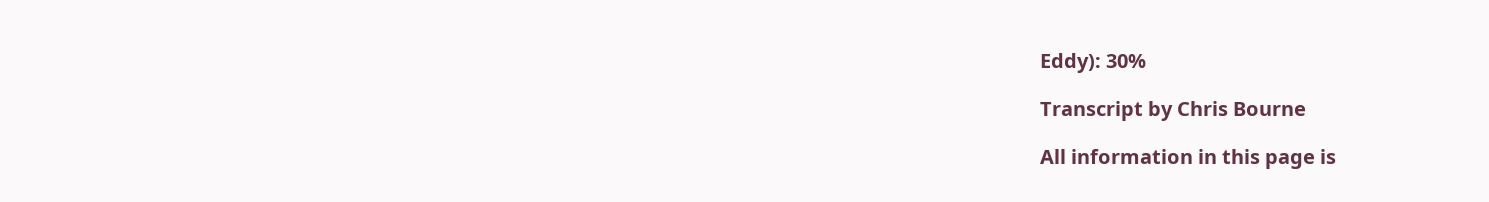Eddy): 30%

Transcript by Chris Bourne

All information in this page is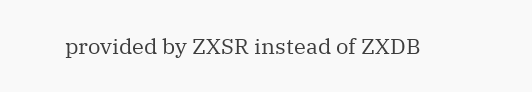provided by ZXSR instead of ZXDB